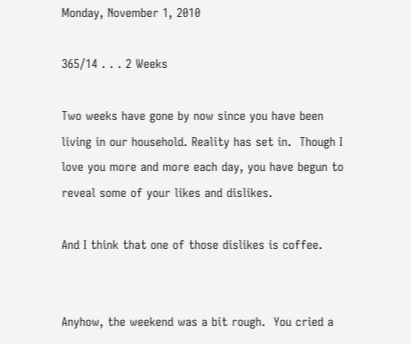Monday, November 1, 2010

365/14 . . . 2 Weeks

Two weeks have gone by now since you have been living in our household. Reality has set in.  Though I love you more and more each day, you have begun to reveal some of your likes and dislikes.

And I think that one of those dislikes is coffee.


Anyhow, the weekend was a bit rough.  You cried a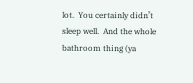lot.  You certainly didn’t sleep well.  And the whole bathroom thing (ya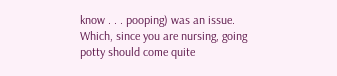know . . . pooping) was an issue.  Which, since you are nursing, going potty should come quite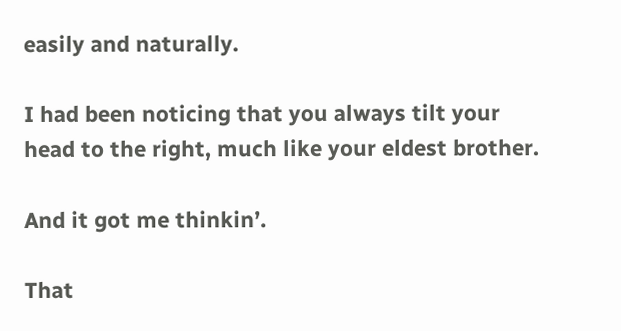easily and naturally.

I had been noticing that you always tilt your head to the right, much like your eldest brother.

And it got me thinkin’.

That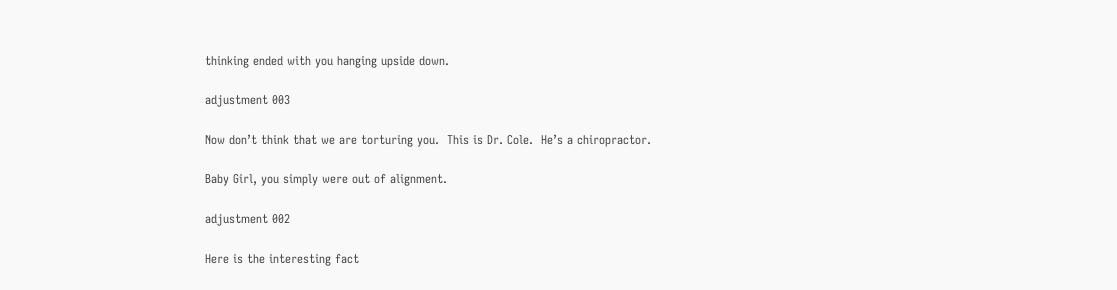thinking ended with you hanging upside down.

adjustment 003

Now don’t think that we are torturing you.  This is Dr. Cole.  He’s a chiropractor.

Baby Girl, you simply were out of alignment.

adjustment 002

Here is the interesting fact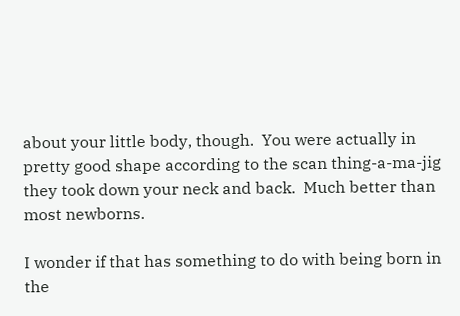about your little body, though.  You were actually in pretty good shape according to the scan thing-a-ma-jig they took down your neck and back.  Much better than most newborns.

I wonder if that has something to do with being born in the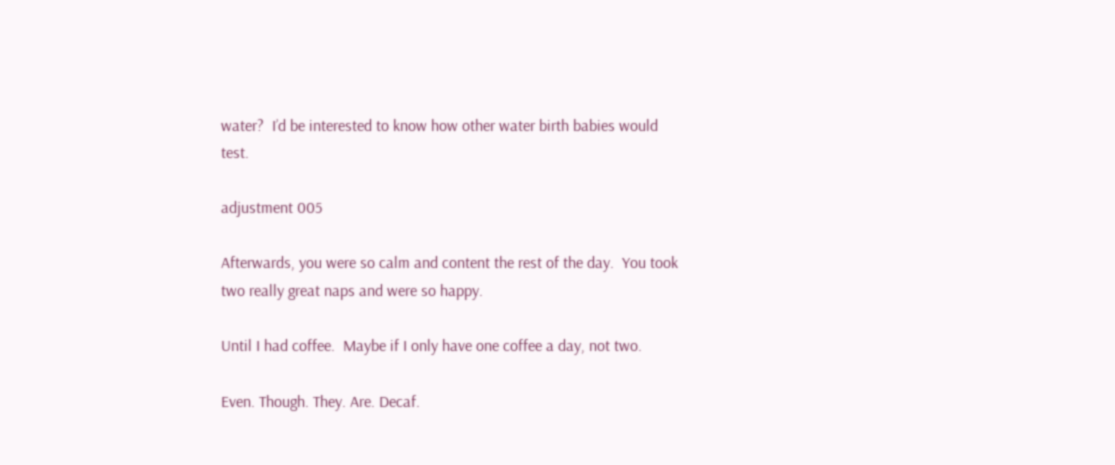water?  I’d be interested to know how other water birth babies would test.

adjustment 005

Afterwards, you were so calm and content the rest of the day.  You took two really great naps and were so happy.

Until I had coffee.  Maybe if I only have one coffee a day, not two.

Even. Though. They. Are. Decaf.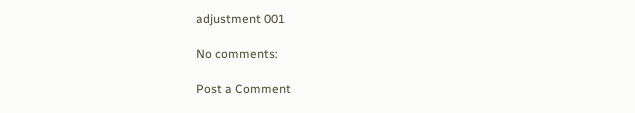adjustment 001

No comments:

Post a Comment